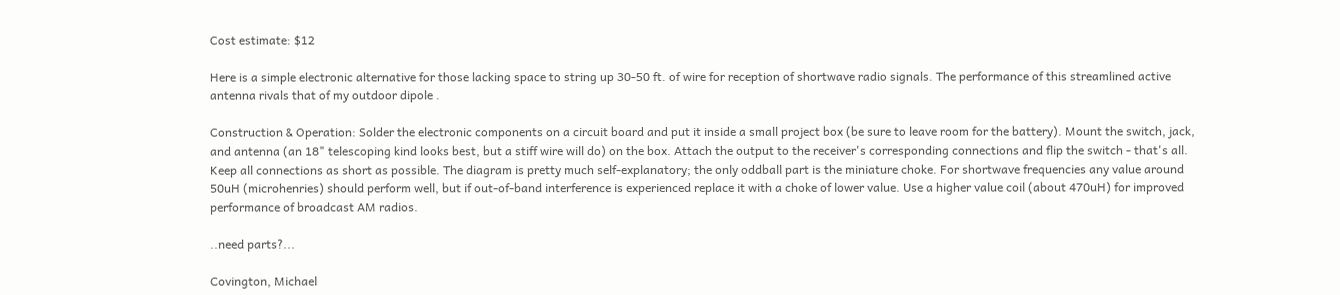Cost estimate: $12

Here is a simple electronic alternative for those lacking space to string up 30-50 ft. of wire for reception of shortwave radio signals. The performance of this streamlined active antenna rivals that of my outdoor dipole .

Construction & Operation: Solder the electronic components on a circuit board and put it inside a small project box (be sure to leave room for the battery). Mount the switch, jack, and antenna (an 18" telescoping kind looks best, but a stiff wire will do) on the box. Attach the output to the receiver's corresponding connections and flip the switch - that's all. Keep all connections as short as possible. The diagram is pretty much self-explanatory; the only oddball part is the miniature choke. For shortwave frequencies any value around 50uH (microhenries) should perform well, but if out-of-band interference is experienced replace it with a choke of lower value. Use a higher value coil (about 470uH) for improved performance of broadcast AM radios.

..need parts?...

Covington, Michael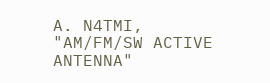A. N4TMI, "AM/FM/SW ACTIVE ANTENNA"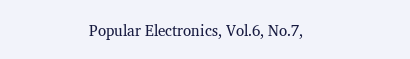Popular Electronics, Vol.6, No.7,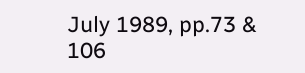July 1989, pp.73 & 106